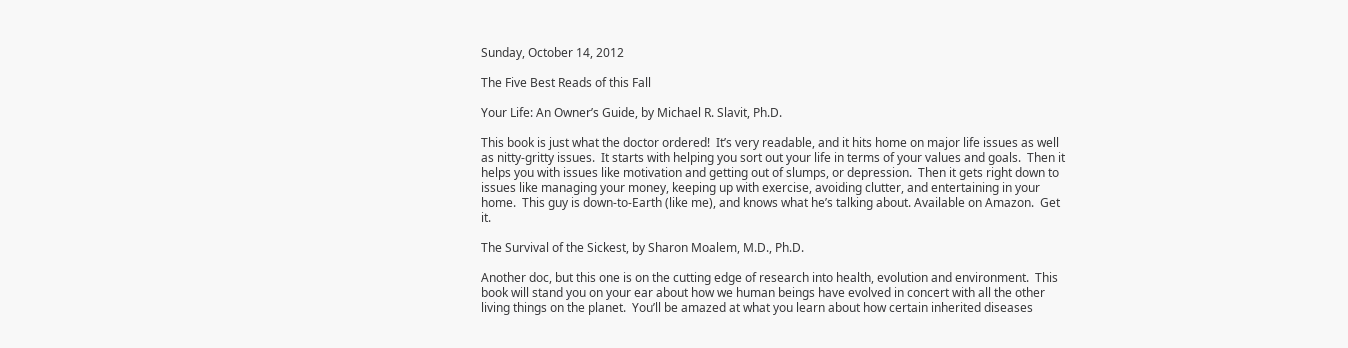Sunday, October 14, 2012

The Five Best Reads of this Fall

Your Life: An Owner’s Guide, by Michael R. Slavit, Ph.D.

This book is just what the doctor ordered!  It’s very readable, and it hits home on major life issues as well as nitty-gritty issues.  It starts with helping you sort out your life in terms of your values and goals.  Then it helps you with issues like motivation and getting out of slumps, or depression.  Then it gets right down to issues like managing your money, keeping up with exercise, avoiding clutter, and entertaining in your home.  This guy is down-to-Earth (like me), and knows what he’s talking about. Available on Amazon.  Get it.

The Survival of the Sickest, by Sharon Moalem, M.D., Ph.D.

Another doc, but this one is on the cutting edge of research into health, evolution and environment.  This book will stand you on your ear about how we human beings have evolved in concert with all the other living things on the planet.  You’ll be amazed at what you learn about how certain inherited diseases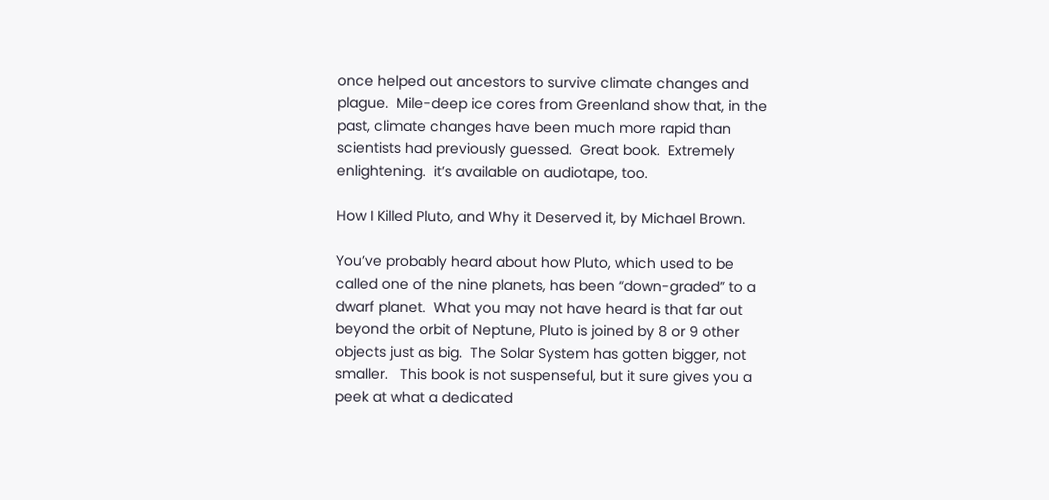once helped out ancestors to survive climate changes and plague.  Mile-deep ice cores from Greenland show that, in the past, climate changes have been much more rapid than scientists had previously guessed.  Great book.  Extremely enlightening.  it’s available on audiotape, too.

How I Killed Pluto, and Why it Deserved it, by Michael Brown.

You’ve probably heard about how Pluto, which used to be called one of the nine planets, has been “down-graded” to a dwarf planet.  What you may not have heard is that far out beyond the orbit of Neptune, Pluto is joined by 8 or 9 other objects just as big.  The Solar System has gotten bigger, not smaller.   This book is not suspenseful, but it sure gives you a peek at what a dedicated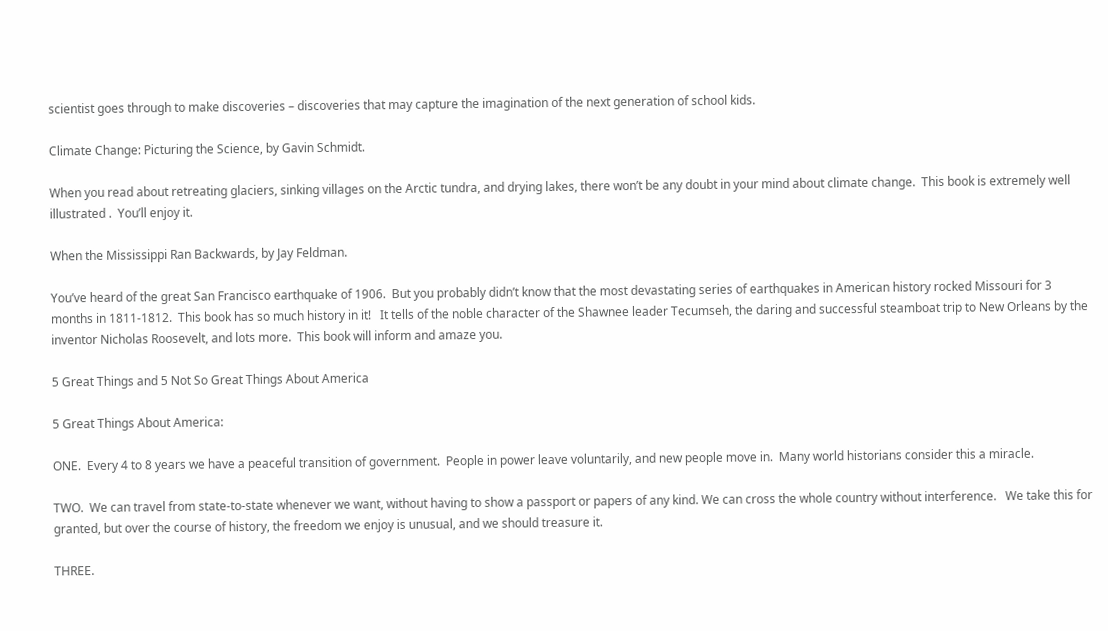scientist goes through to make discoveries – discoveries that may capture the imagination of the next generation of school kids.

Climate Change: Picturing the Science, by Gavin Schmidt.

When you read about retreating glaciers, sinking villages on the Arctic tundra, and drying lakes, there won’t be any doubt in your mind about climate change.  This book is extremely well illustrated .  You’ll enjoy it.

When the Mississippi Ran Backwards, by Jay Feldman.

You’ve heard of the great San Francisco earthquake of 1906.  But you probably didn’t know that the most devastating series of earthquakes in American history rocked Missouri for 3 months in 1811-1812.  This book has so much history in it!   It tells of the noble character of the Shawnee leader Tecumseh, the daring and successful steamboat trip to New Orleans by the inventor Nicholas Roosevelt, and lots more.  This book will inform and amaze you.

5 Great Things and 5 Not So Great Things About America

5 Great Things About America:

ONE.  Every 4 to 8 years we have a peaceful transition of government.  People in power leave voluntarily, and new people move in.  Many world historians consider this a miracle.

TWO.  We can travel from state-to-state whenever we want, without having to show a passport or papers of any kind. We can cross the whole country without interference.   We take this for granted, but over the course of history, the freedom we enjoy is unusual, and we should treasure it.

THREE.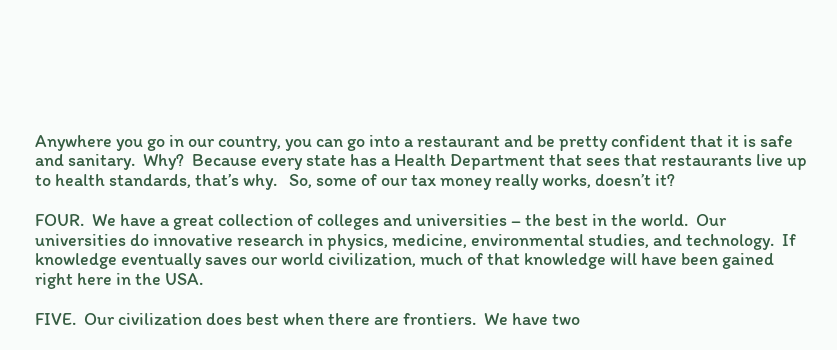Anywhere you go in our country, you can go into a restaurant and be pretty confident that it is safe and sanitary.  Why?  Because every state has a Health Department that sees that restaurants live up to health standards, that’s why.   So, some of our tax money really works, doesn’t it?

FOUR.  We have a great collection of colleges and universities – the best in the world.  Our universities do innovative research in physics, medicine, environmental studies, and technology.  If knowledge eventually saves our world civilization, much of that knowledge will have been gained right here in the USA.

FIVE.  Our civilization does best when there are frontiers.  We have two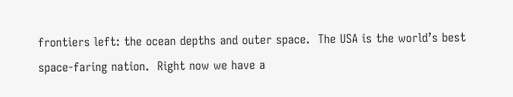frontiers left: the ocean depths and outer space.  The USA is the world’s best space-faring nation.  Right now we have a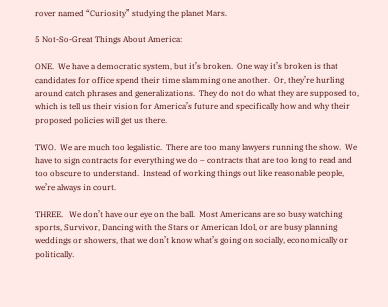rover named “Curiosity” studying the planet Mars.

5 Not-So-Great Things About America:

ONE.  We have a democratic system, but it’s broken.  One way it’s broken is that candidates for office spend their time slamming one another.  Or, they’re hurling around catch phrases and generalizations.  They do not do what they are supposed to, which is tell us their vision for America’s future and specifically how and why their proposed policies will get us there.

TWO.  We are much too legalistic.  There are too many lawyers running the show.  We have to sign contracts for everything we do – contracts that are too long to read and too obscure to understand.  Instead of working things out like reasonable people, we’re always in court.

THREE.   We don’t have our eye on the ball.  Most Americans are so busy watching sports, Survivor, Dancing with the Stars or American Idol, or are busy planning weddings or showers, that we don’t know what’s going on socially, economically or politically.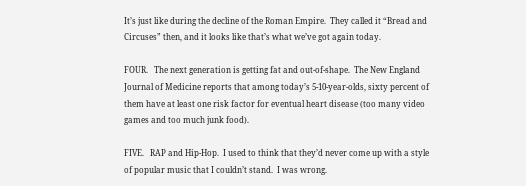It’s just like during the decline of the Roman Empire.  They called it “Bread and Circuses” then, and it looks like that’s what we’ve got again today.

FOUR.   The next generation is getting fat and out-of-shape.  The New England Journal of Medicine reports that among today’s 5-10-year-olds, sixty percent of them have at least one risk factor for eventual heart disease (too many video games and too much junk food).

FIVE.   RAP and Hip-Hop.  I used to think that they’d never come up with a style of popular music that I couldn’t stand.  I was wrong.